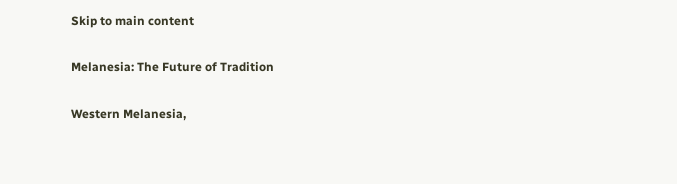Skip to main content

Melanesia: The Future of Tradition

Western Melanesia,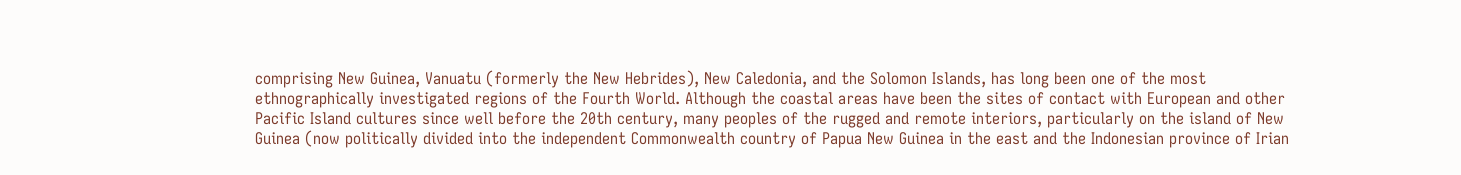comprising New Guinea, Vanuatu (formerly the New Hebrides), New Caledonia, and the Solomon Islands, has long been one of the most ethnographically investigated regions of the Fourth World. Although the coastal areas have been the sites of contact with European and other Pacific Island cultures since well before the 20th century, many peoples of the rugged and remote interiors, particularly on the island of New Guinea (now politically divided into the independent Commonwealth country of Papua New Guinea in the east and the Indonesian province of Irian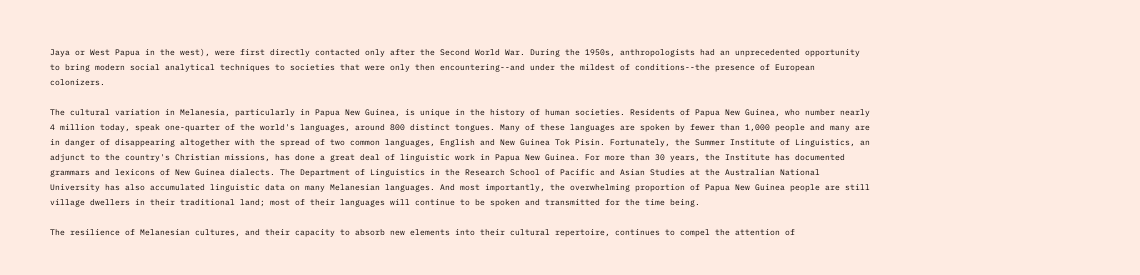Jaya or West Papua in the west), were first directly contacted only after the Second World War. During the 1950s, anthropologists had an unprecedented opportunity to bring modern social analytical techniques to societies that were only then encountering--and under the mildest of conditions--the presence of European colonizers.

The cultural variation in Melanesia, particularly in Papua New Guinea, is unique in the history of human societies. Residents of Papua New Guinea, who number nearly 4 million today, speak one-quarter of the world's languages, around 800 distinct tongues. Many of these languages are spoken by fewer than 1,000 people and many are in danger of disappearing altogether with the spread of two common languages, English and New Guinea Tok Pisin. Fortunately, the Summer Institute of Linguistics, an adjunct to the country's Christian missions, has done a great deal of linguistic work in Papua New Guinea. For more than 30 years, the Institute has documented grammars and lexicons of New Guinea dialects. The Department of Linguistics in the Research School of Pacific and Asian Studies at the Australian National University has also accumulated linguistic data on many Melanesian languages. And most importantly, the overwhelming proportion of Papua New Guinea people are still village dwellers in their traditional land; most of their languages will continue to be spoken and transmitted for the time being.

The resilience of Melanesian cultures, and their capacity to absorb new elements into their cultural repertoire, continues to compel the attention of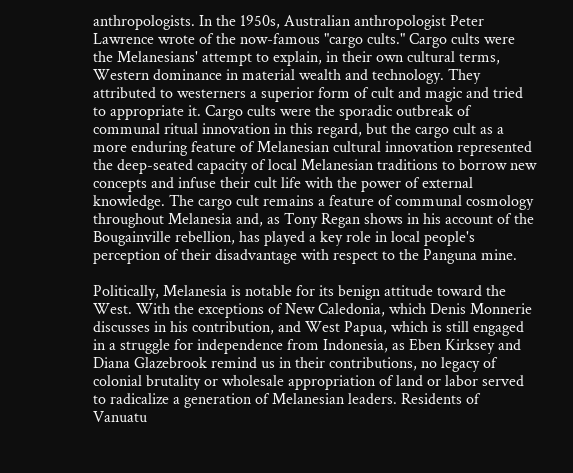anthropologists. In the 1950s, Australian anthropologist Peter Lawrence wrote of the now-famous "cargo cults." Cargo cults were the Melanesians' attempt to explain, in their own cultural terms, Western dominance in material wealth and technology. They attributed to westerners a superior form of cult and magic and tried to appropriate it. Cargo cults were the sporadic outbreak of communal ritual innovation in this regard, but the cargo cult as a more enduring feature of Melanesian cultural innovation represented the deep-seated capacity of local Melanesian traditions to borrow new concepts and infuse their cult life with the power of external knowledge. The cargo cult remains a feature of communal cosmology throughout Melanesia and, as Tony Regan shows in his account of the Bougainville rebellion, has played a key role in local people's perception of their disadvantage with respect to the Panguna mine.

Politically, Melanesia is notable for its benign attitude toward the West. With the exceptions of New Caledonia, which Denis Monnerie discusses in his contribution, and West Papua, which is still engaged in a struggle for independence from Indonesia, as Eben Kirksey and Diana Glazebrook remind us in their contributions, no legacy of colonial brutality or wholesale appropriation of land or labor served to radicalize a generation of Melanesian leaders. Residents of Vanuatu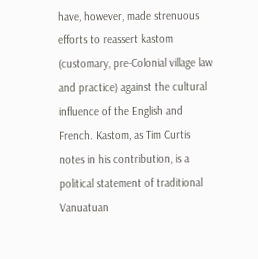have, however, made strenuous efforts to reassert kastom (customary, pre-Colonial village law and practice) against the cultural influence of the English and French. Kastom, as Tim Curtis notes in his contribution, is a political statement of traditional Vanuatuan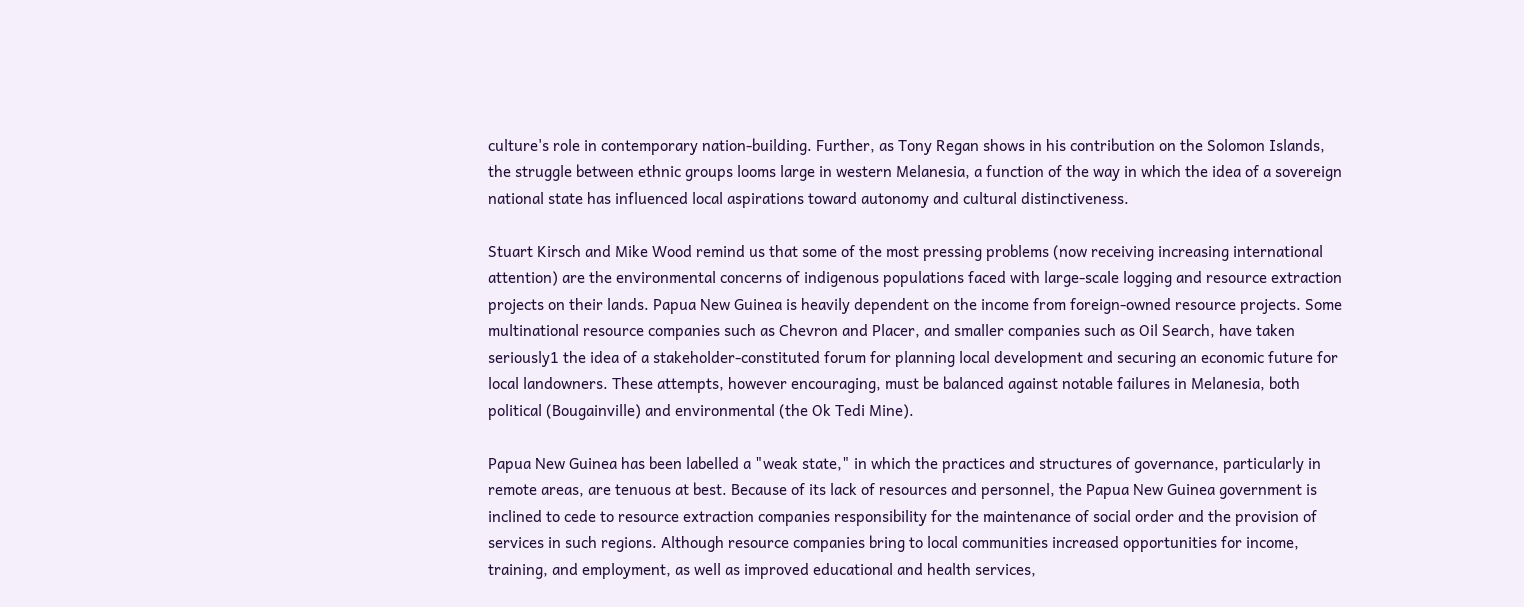culture's role in contemporary nation-building. Further, as Tony Regan shows in his contribution on the Solomon Islands, the struggle between ethnic groups looms large in western Melanesia, a function of the way in which the idea of a sovereign national state has influenced local aspirations toward autonomy and cultural distinctiveness.

Stuart Kirsch and Mike Wood remind us that some of the most pressing problems (now receiving increasing international attention) are the environmental concerns of indigenous populations faced with large-scale logging and resource extraction projects on their lands. Papua New Guinea is heavily dependent on the income from foreign-owned resource projects. Some multinational resource companies such as Chevron and Placer, and smaller companies such as Oil Search, have taken seriously1 the idea of a stakeholder-constituted forum for planning local development and securing an economic future for local landowners. These attempts, however encouraging, must be balanced against notable failures in Melanesia, both political (Bougainville) and environmental (the Ok Tedi Mine).

Papua New Guinea has been labelled a "weak state," in which the practices and structures of governance, particularly in remote areas, are tenuous at best. Because of its lack of resources and personnel, the Papua New Guinea government is inclined to cede to resource extraction companies responsibility for the maintenance of social order and the provision of services in such regions. Although resource companies bring to local communities increased opportunities for income, training, and employment, as well as improved educational and health services,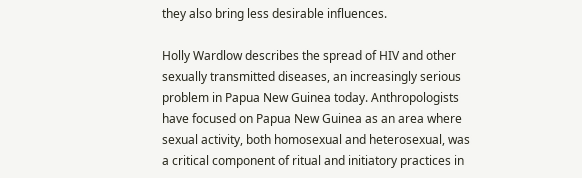they also bring less desirable influences.

Holly Wardlow describes the spread of HIV and other sexually transmitted diseases, an increasingly serious problem in Papua New Guinea today. Anthropologists have focused on Papua New Guinea as an area where sexual activity, both homosexual and heterosexual, was a critical component of ritual and initiatory practices in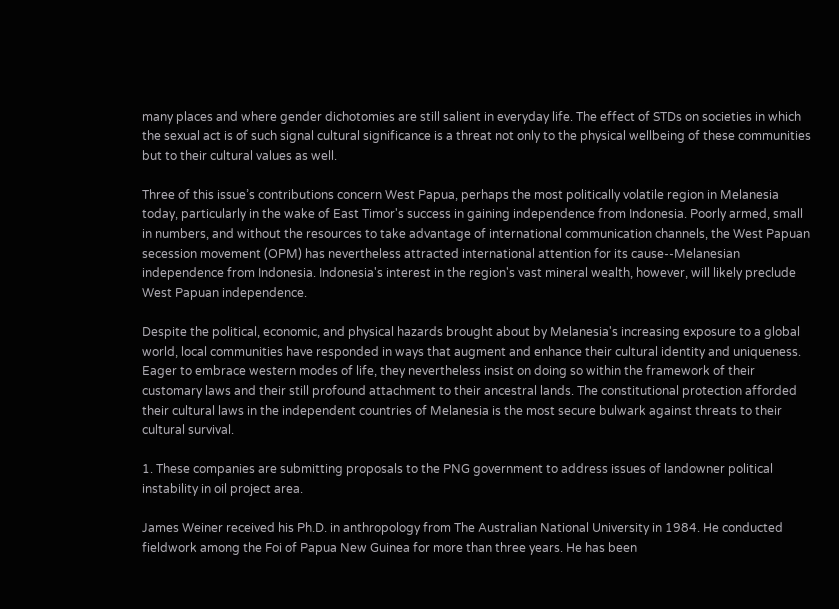many places and where gender dichotomies are still salient in everyday life. The effect of STDs on societies in which the sexual act is of such signal cultural significance is a threat not only to the physical wellbeing of these communities but to their cultural values as well.

Three of this issue’s contributions concern West Papua, perhaps the most politically volatile region in Melanesia today, particularly in the wake of East Timor's success in gaining independence from Indonesia. Poorly armed, small in numbers, and without the resources to take advantage of international communication channels, the West Papuan secession movement (OPM) has nevertheless attracted international attention for its cause--Melanesian independence from Indonesia. Indonesia's interest in the region's vast mineral wealth, however, will likely preclude West Papuan independence.

Despite the political, economic, and physical hazards brought about by Melanesia's increasing exposure to a global world, local communities have responded in ways that augment and enhance their cultural identity and uniqueness. Eager to embrace western modes of life, they nevertheless insist on doing so within the framework of their customary laws and their still profound attachment to their ancestral lands. The constitutional protection afforded their cultural laws in the independent countries of Melanesia is the most secure bulwark against threats to their cultural survival.

1. These companies are submitting proposals to the PNG government to address issues of landowner political instability in oil project area.

James Weiner received his Ph.D. in anthropology from The Australian National University in 1984. He conducted fieldwork among the Foi of Papua New Guinea for more than three years. He has been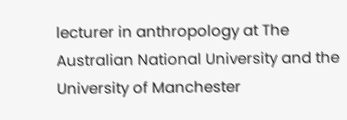lecturer in anthropology at The Australian National University and the University of Manchester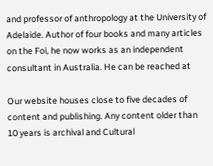and professor of anthropology at the University of Adelaide. Author of four books and many articles on the Foi, he now works as an independent consultant in Australia. He can be reached at

Our website houses close to five decades of content and publishing. Any content older than 10 years is archival and Cultural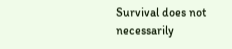Survival does not necessarily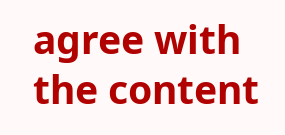agree with the content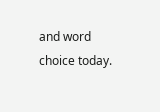and word choice today.